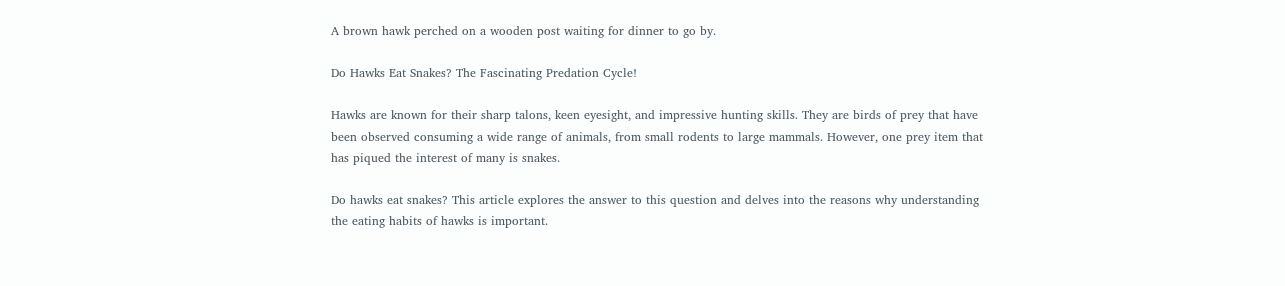A brown hawk perched on a wooden post waiting for dinner to go by.

Do Hawks Eat Snakes? The Fascinating Predation Cycle!

Hawks are known for their sharp talons, keen eyesight, and impressive hunting skills. They are birds of prey that have been observed consuming a wide range of animals, from small rodents to large mammals. However, one prey item that has piqued the interest of many is snakes.

Do hawks eat snakes? This article explores the answer to this question and delves into the reasons why understanding the eating habits of hawks is important.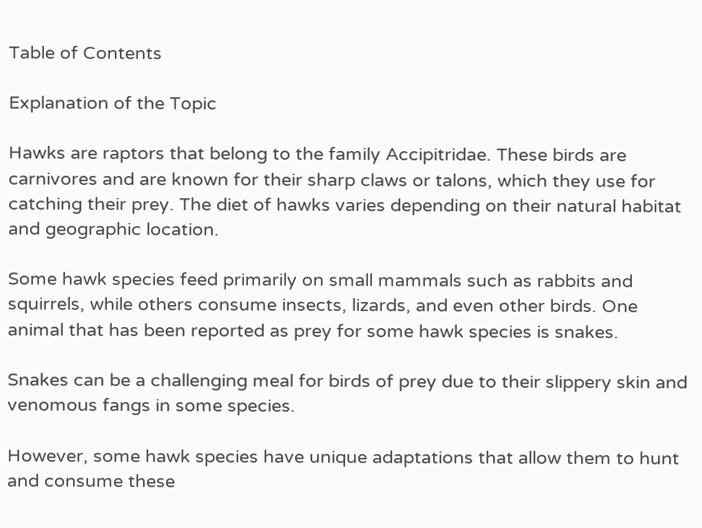Table of Contents

Explanation of the Topic

Hawks are raptors that belong to the family Accipitridae. These birds are carnivores and are known for their sharp claws or talons, which they use for catching their prey. The diet of hawks varies depending on their natural habitat and geographic location.

Some hawk species feed primarily on small mammals such as rabbits and squirrels, while others consume insects, lizards, and even other birds. One animal that has been reported as prey for some hawk species is snakes.

Snakes can be a challenging meal for birds of prey due to their slippery skin and venomous fangs in some species.

However, some hawk species have unique adaptations that allow them to hunt and consume these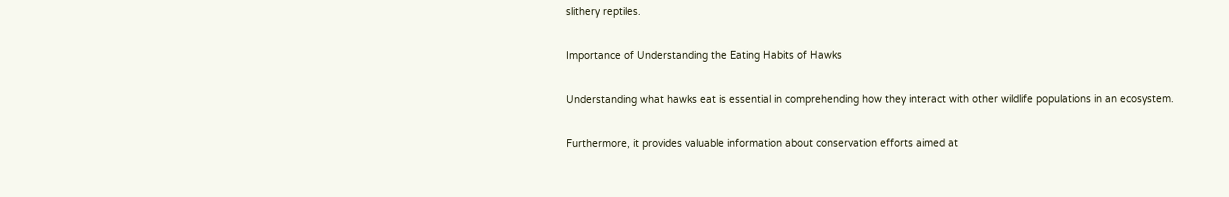slithery reptiles.

Importance of Understanding the Eating Habits of Hawks

Understanding what hawks eat is essential in comprehending how they interact with other wildlife populations in an ecosystem.

Furthermore, it provides valuable information about conservation efforts aimed at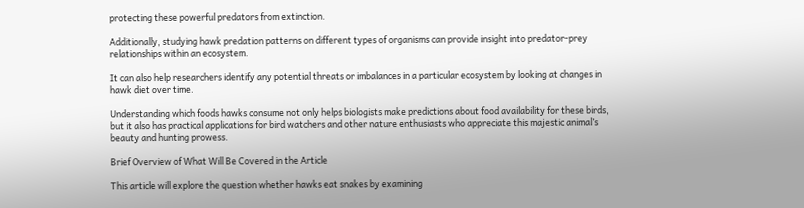protecting these powerful predators from extinction.

Additionally, studying hawk predation patterns on different types of organisms can provide insight into predator-prey relationships within an ecosystem.

It can also help researchers identify any potential threats or imbalances in a particular ecosystem by looking at changes in hawk diet over time.

Understanding which foods hawks consume not only helps biologists make predictions about food availability for these birds, but it also has practical applications for bird watchers and other nature enthusiasts who appreciate this majestic animal’s beauty and hunting prowess.

Brief Overview of What Will Be Covered in the Article

This article will explore the question whether hawks eat snakes by examining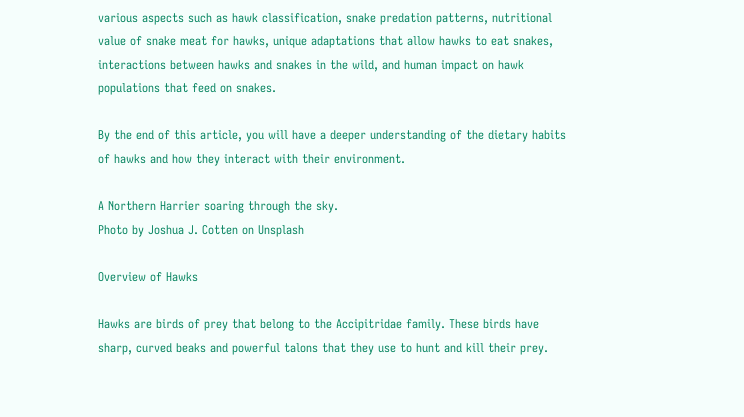various aspects such as hawk classification, snake predation patterns, nutritional value of snake meat for hawks, unique adaptations that allow hawks to eat snakes, interactions between hawks and snakes in the wild, and human impact on hawk populations that feed on snakes.

By the end of this article, you will have a deeper understanding of the dietary habits of hawks and how they interact with their environment.

A Northern Harrier soaring through the sky.
Photo by Joshua J. Cotten on Unsplash

Overview of Hawks

Hawks are birds of prey that belong to the Accipitridae family. These birds have sharp, curved beaks and powerful talons that they use to hunt and kill their prey.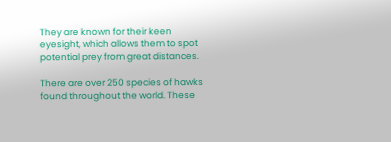They are known for their keen eyesight, which allows them to spot potential prey from great distances.

There are over 250 species of hawks found throughout the world. These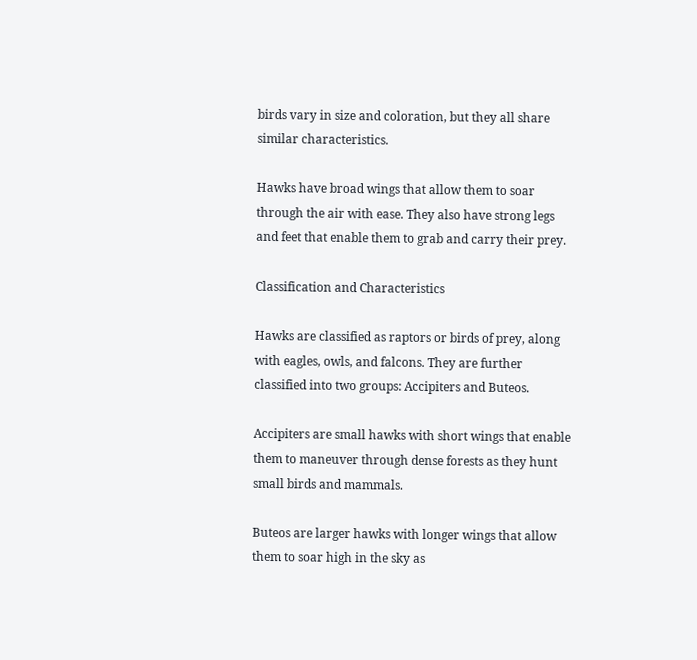birds vary in size and coloration, but they all share similar characteristics.

Hawks have broad wings that allow them to soar through the air with ease. They also have strong legs and feet that enable them to grab and carry their prey.

Classification and Characteristics

Hawks are classified as raptors or birds of prey, along with eagles, owls, and falcons. They are further classified into two groups: Accipiters and Buteos.

Accipiters are small hawks with short wings that enable them to maneuver through dense forests as they hunt small birds and mammals.

Buteos are larger hawks with longer wings that allow them to soar high in the sky as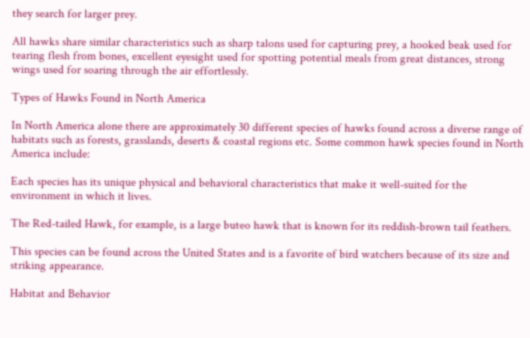they search for larger prey.

All hawks share similar characteristics such as sharp talons used for capturing prey, a hooked beak used for tearing flesh from bones, excellent eyesight used for spotting potential meals from great distances, strong wings used for soaring through the air effortlessly.

Types of Hawks Found in North America

In North America alone there are approximately 30 different species of hawks found across a diverse range of habitats such as forests, grasslands, deserts & coastal regions etc. Some common hawk species found in North America include:

Each species has its unique physical and behavioral characteristics that make it well-suited for the environment in which it lives.

The Red-tailed Hawk, for example, is a large buteo hawk that is known for its reddish-brown tail feathers.

This species can be found across the United States and is a favorite of bird watchers because of its size and striking appearance.

Habitat and Behavior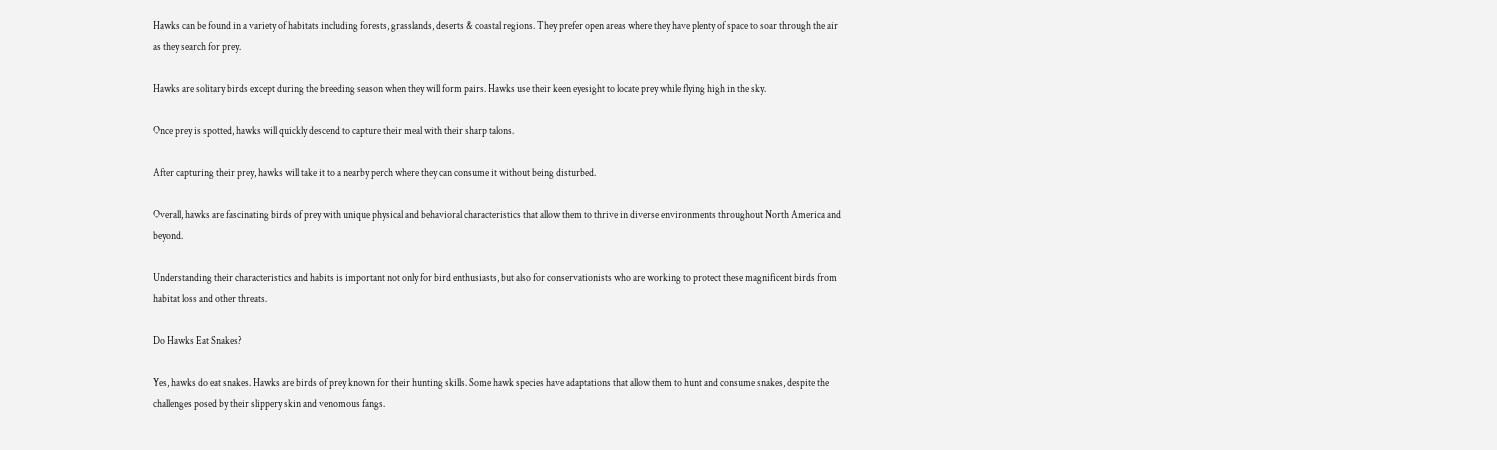Hawks can be found in a variety of habitats including forests, grasslands, deserts & coastal regions. They prefer open areas where they have plenty of space to soar through the air as they search for prey.

Hawks are solitary birds except during the breeding season when they will form pairs. Hawks use their keen eyesight to locate prey while flying high in the sky.

Once prey is spotted, hawks will quickly descend to capture their meal with their sharp talons.

After capturing their prey, hawks will take it to a nearby perch where they can consume it without being disturbed.

Overall, hawks are fascinating birds of prey with unique physical and behavioral characteristics that allow them to thrive in diverse environments throughout North America and beyond.

Understanding their characteristics and habits is important not only for bird enthusiasts, but also for conservationists who are working to protect these magnificent birds from habitat loss and other threats.

Do Hawks Eat Snakes?

Yes, hawks do eat snakes. Hawks are birds of prey known for their hunting skills. Some hawk species have adaptations that allow them to hunt and consume snakes, despite the challenges posed by their slippery skin and venomous fangs.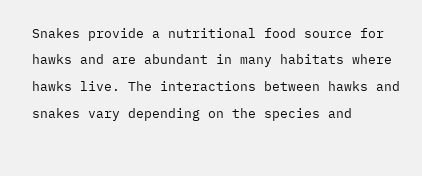Snakes provide a nutritional food source for hawks and are abundant in many habitats where hawks live. The interactions between hawks and snakes vary depending on the species and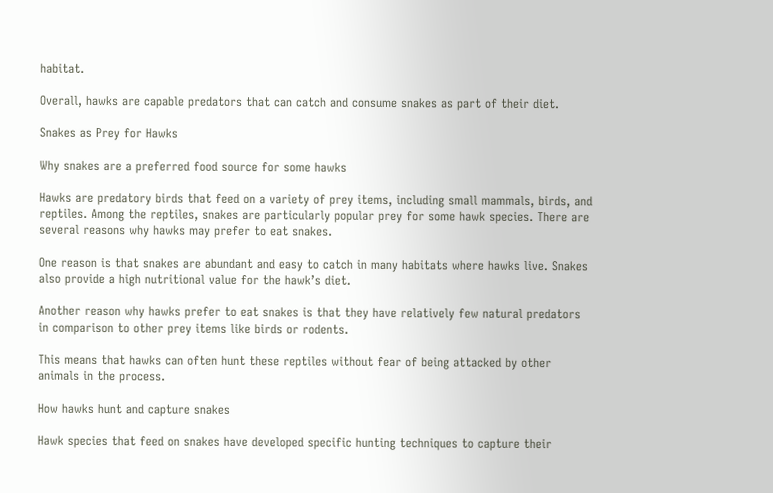habitat.

Overall, hawks are capable predators that can catch and consume snakes as part of their diet.

Snakes as Prey for Hawks

Why snakes are a preferred food source for some hawks

Hawks are predatory birds that feed on a variety of prey items, including small mammals, birds, and reptiles. Among the reptiles, snakes are particularly popular prey for some hawk species. There are several reasons why hawks may prefer to eat snakes.

One reason is that snakes are abundant and easy to catch in many habitats where hawks live. Snakes also provide a high nutritional value for the hawk’s diet.

Another reason why hawks prefer to eat snakes is that they have relatively few natural predators in comparison to other prey items like birds or rodents.

This means that hawks can often hunt these reptiles without fear of being attacked by other animals in the process.

How hawks hunt and capture snakes

Hawk species that feed on snakes have developed specific hunting techniques to capture their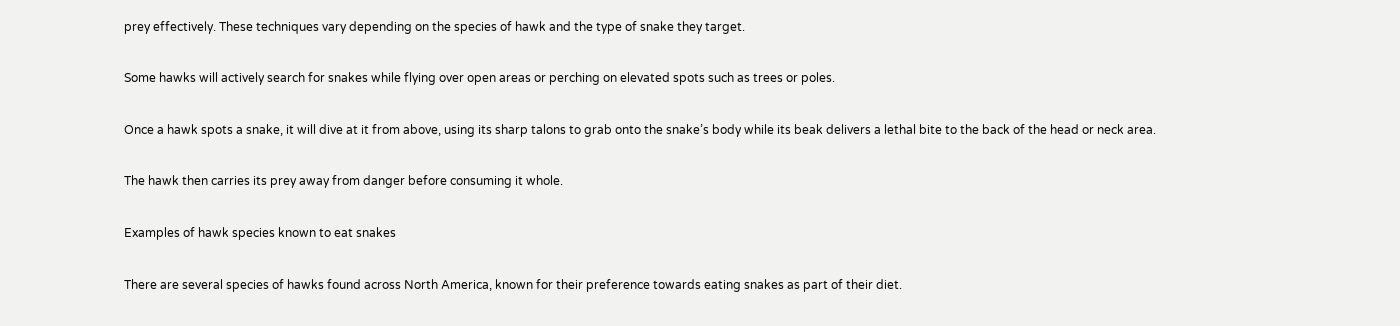prey effectively. These techniques vary depending on the species of hawk and the type of snake they target.

Some hawks will actively search for snakes while flying over open areas or perching on elevated spots such as trees or poles.

Once a hawk spots a snake, it will dive at it from above, using its sharp talons to grab onto the snake’s body while its beak delivers a lethal bite to the back of the head or neck area.

The hawk then carries its prey away from danger before consuming it whole.

Examples of hawk species known to eat snakes

There are several species of hawks found across North America, known for their preference towards eating snakes as part of their diet.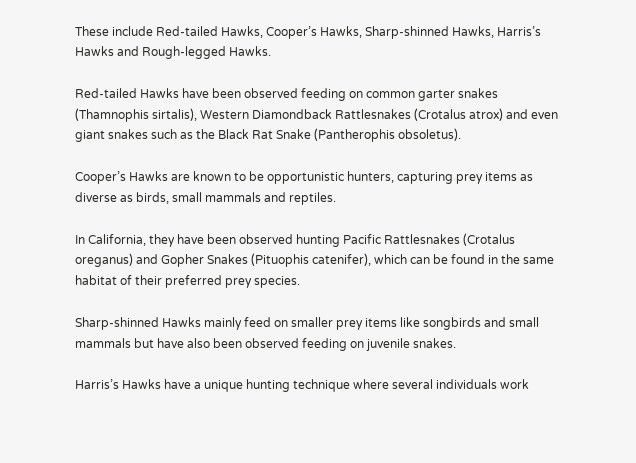These include Red-tailed Hawks, Cooper’s Hawks, Sharp-shinned Hawks, Harris’s Hawks and Rough-legged Hawks.

Red-tailed Hawks have been observed feeding on common garter snakes (Thamnophis sirtalis), Western Diamondback Rattlesnakes (Crotalus atrox) and even giant snakes such as the Black Rat Snake (Pantherophis obsoletus).

Cooper’s Hawks are known to be opportunistic hunters, capturing prey items as diverse as birds, small mammals and reptiles.

In California, they have been observed hunting Pacific Rattlesnakes (Crotalus oreganus) and Gopher Snakes (Pituophis catenifer), which can be found in the same habitat of their preferred prey species.

Sharp-shinned Hawks mainly feed on smaller prey items like songbirds and small mammals but have also been observed feeding on juvenile snakes.

Harris’s Hawks have a unique hunting technique where several individuals work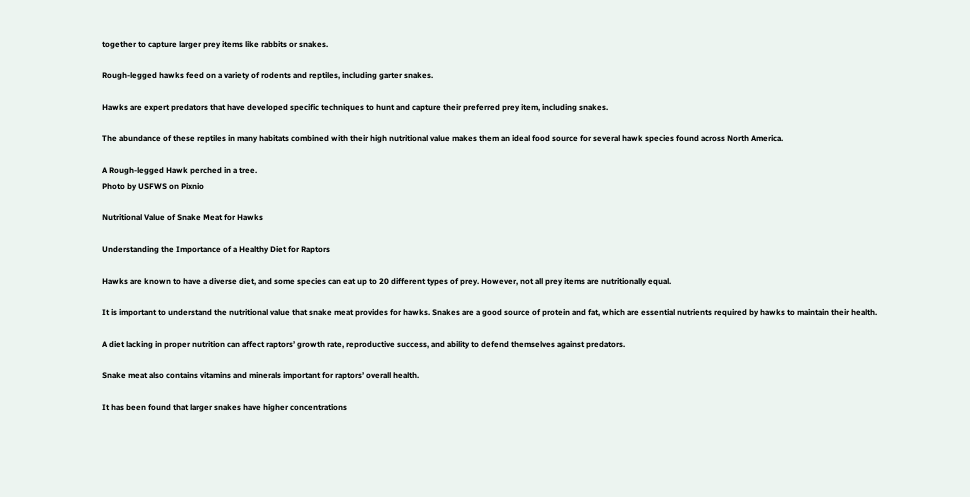together to capture larger prey items like rabbits or snakes.

Rough-legged hawks feed on a variety of rodents and reptiles, including garter snakes.

Hawks are expert predators that have developed specific techniques to hunt and capture their preferred prey item, including snakes.

The abundance of these reptiles in many habitats combined with their high nutritional value makes them an ideal food source for several hawk species found across North America.

A Rough-legged Hawk perched in a tree.
Photo by USFWS on Pixnio

Nutritional Value of Snake Meat for Hawks

Understanding the Importance of a Healthy Diet for Raptors

Hawks are known to have a diverse diet, and some species can eat up to 20 different types of prey. However, not all prey items are nutritionally equal.

It is important to understand the nutritional value that snake meat provides for hawks. Snakes are a good source of protein and fat, which are essential nutrients required by hawks to maintain their health.

A diet lacking in proper nutrition can affect raptors’ growth rate, reproductive success, and ability to defend themselves against predators.

Snake meat also contains vitamins and minerals important for raptors’ overall health.

It has been found that larger snakes have higher concentrations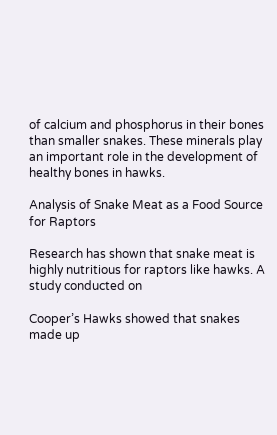of calcium and phosphorus in their bones than smaller snakes. These minerals play an important role in the development of healthy bones in hawks.

Analysis of Snake Meat as a Food Source for Raptors

Research has shown that snake meat is highly nutritious for raptors like hawks. A study conducted on

Cooper’s Hawks showed that snakes made up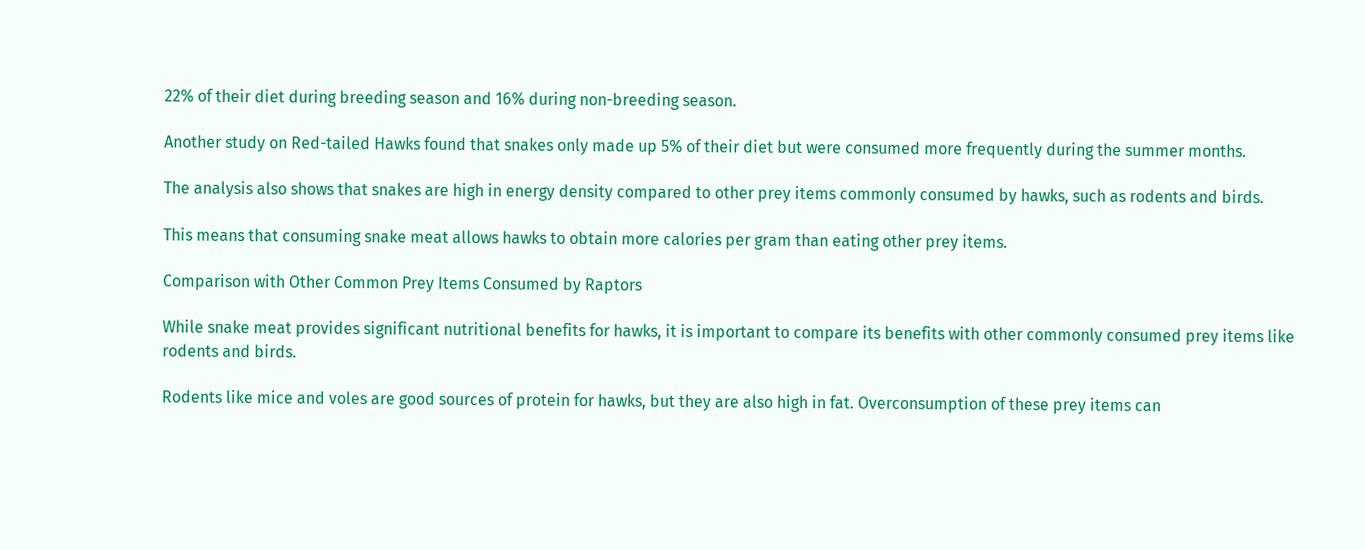22% of their diet during breeding season and 16% during non-breeding season.

Another study on Red-tailed Hawks found that snakes only made up 5% of their diet but were consumed more frequently during the summer months.

The analysis also shows that snakes are high in energy density compared to other prey items commonly consumed by hawks, such as rodents and birds.

This means that consuming snake meat allows hawks to obtain more calories per gram than eating other prey items.

Comparison with Other Common Prey Items Consumed by Raptors

While snake meat provides significant nutritional benefits for hawks, it is important to compare its benefits with other commonly consumed prey items like rodents and birds.

Rodents like mice and voles are good sources of protein for hawks, but they are also high in fat. Overconsumption of these prey items can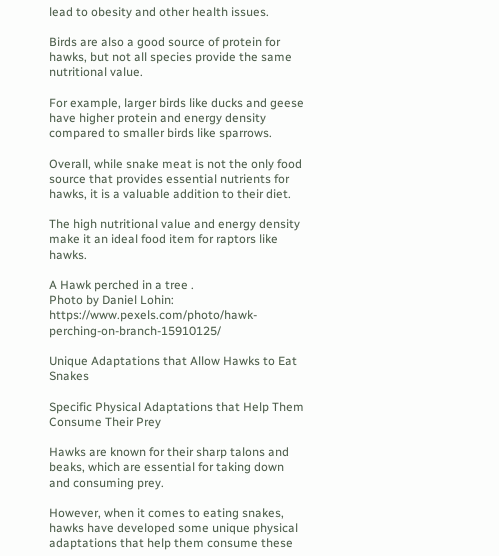lead to obesity and other health issues.

Birds are also a good source of protein for hawks, but not all species provide the same nutritional value.

For example, larger birds like ducks and geese have higher protein and energy density compared to smaller birds like sparrows.

Overall, while snake meat is not the only food source that provides essential nutrients for hawks, it is a valuable addition to their diet.

The high nutritional value and energy density make it an ideal food item for raptors like hawks.

A Hawk perched in a tree .
Photo by Daniel Lohin: https://www.pexels.com/photo/hawk-perching-on-branch-15910125/

Unique Adaptations that Allow Hawks to Eat Snakes

Specific Physical Adaptations that Help Them Consume Their Prey

Hawks are known for their sharp talons and beaks, which are essential for taking down and consuming prey.

However, when it comes to eating snakes, hawks have developed some unique physical adaptations that help them consume these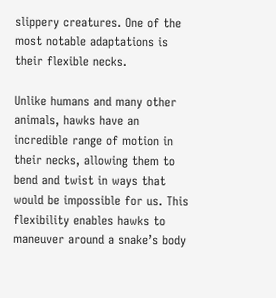slippery creatures. One of the most notable adaptations is their flexible necks.

Unlike humans and many other animals, hawks have an incredible range of motion in their necks, allowing them to bend and twist in ways that would be impossible for us. This flexibility enables hawks to maneuver around a snake’s body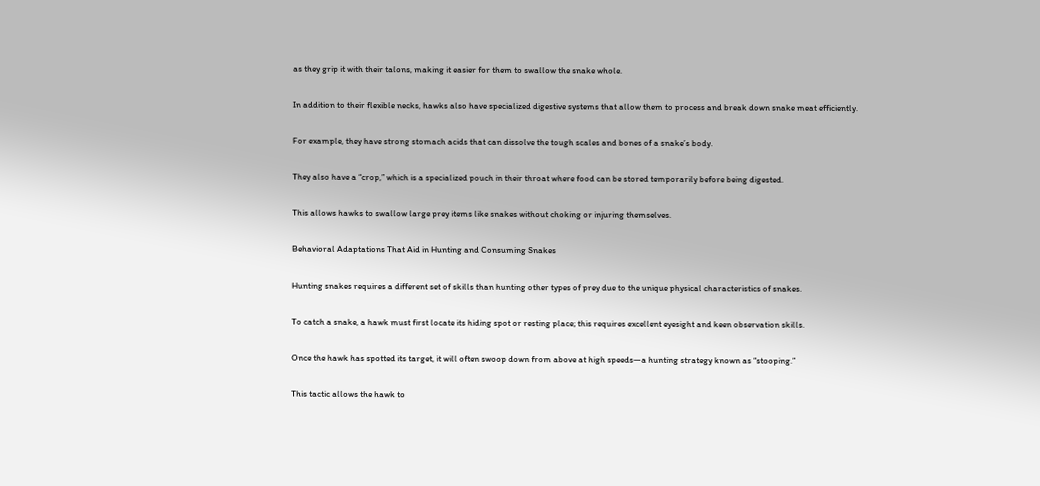as they grip it with their talons, making it easier for them to swallow the snake whole.

In addition to their flexible necks, hawks also have specialized digestive systems that allow them to process and break down snake meat efficiently.

For example, they have strong stomach acids that can dissolve the tough scales and bones of a snake’s body.

They also have a “crop,” which is a specialized pouch in their throat where food can be stored temporarily before being digested.

This allows hawks to swallow large prey items like snakes without choking or injuring themselves.

Behavioral Adaptations That Aid in Hunting and Consuming Snakes

Hunting snakes requires a different set of skills than hunting other types of prey due to the unique physical characteristics of snakes.

To catch a snake, a hawk must first locate its hiding spot or resting place; this requires excellent eyesight and keen observation skills.

Once the hawk has spotted its target, it will often swoop down from above at high speeds—a hunting strategy known as “stooping.”

This tactic allows the hawk to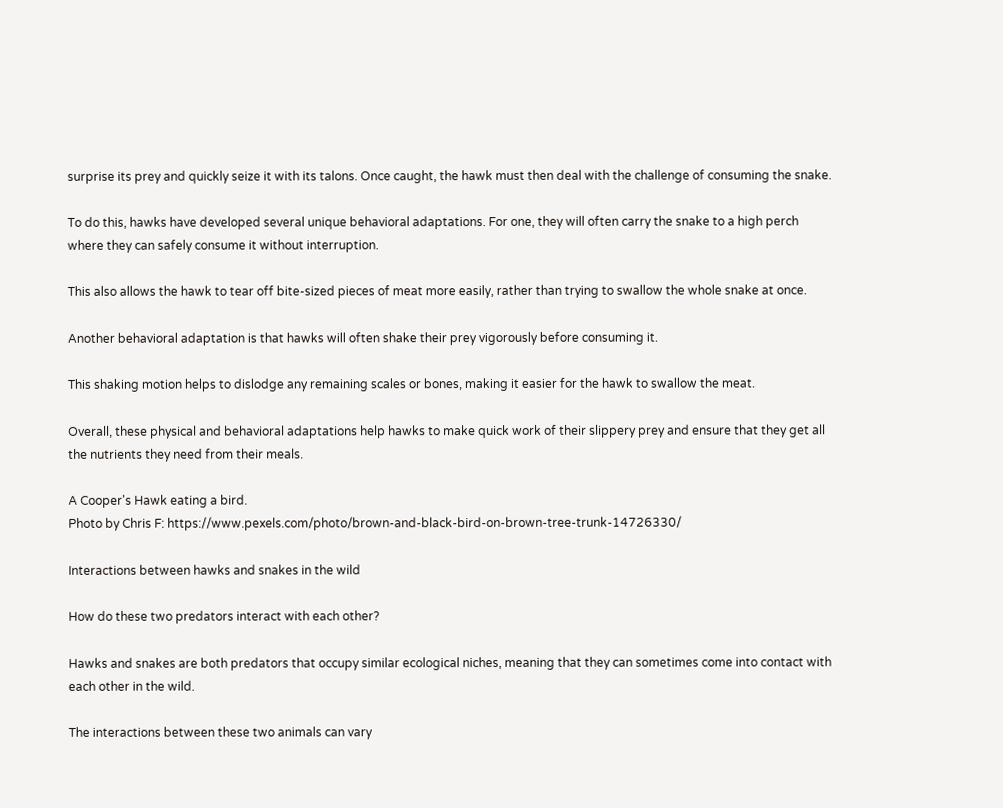surprise its prey and quickly seize it with its talons. Once caught, the hawk must then deal with the challenge of consuming the snake.

To do this, hawks have developed several unique behavioral adaptations. For one, they will often carry the snake to a high perch where they can safely consume it without interruption.

This also allows the hawk to tear off bite-sized pieces of meat more easily, rather than trying to swallow the whole snake at once.

Another behavioral adaptation is that hawks will often shake their prey vigorously before consuming it.

This shaking motion helps to dislodge any remaining scales or bones, making it easier for the hawk to swallow the meat.

Overall, these physical and behavioral adaptations help hawks to make quick work of their slippery prey and ensure that they get all the nutrients they need from their meals.

A Cooper's Hawk eating a bird.
Photo by Chris F: https://www.pexels.com/photo/brown-and-black-bird-on-brown-tree-trunk-14726330/

Interactions between hawks and snakes in the wild

How do these two predators interact with each other?

Hawks and snakes are both predators that occupy similar ecological niches, meaning that they can sometimes come into contact with each other in the wild.

The interactions between these two animals can vary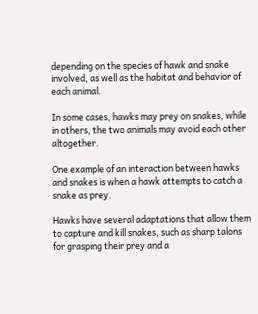depending on the species of hawk and snake involved, as well as the habitat and behavior of each animal.

In some cases, hawks may prey on snakes, while in others, the two animals may avoid each other altogether.

One example of an interaction between hawks and snakes is when a hawk attempts to catch a snake as prey.

Hawks have several adaptations that allow them to capture and kill snakes, such as sharp talons for grasping their prey and a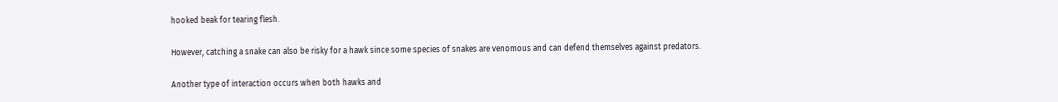hooked beak for tearing flesh.

However, catching a snake can also be risky for a hawk since some species of snakes are venomous and can defend themselves against predators.

Another type of interaction occurs when both hawks and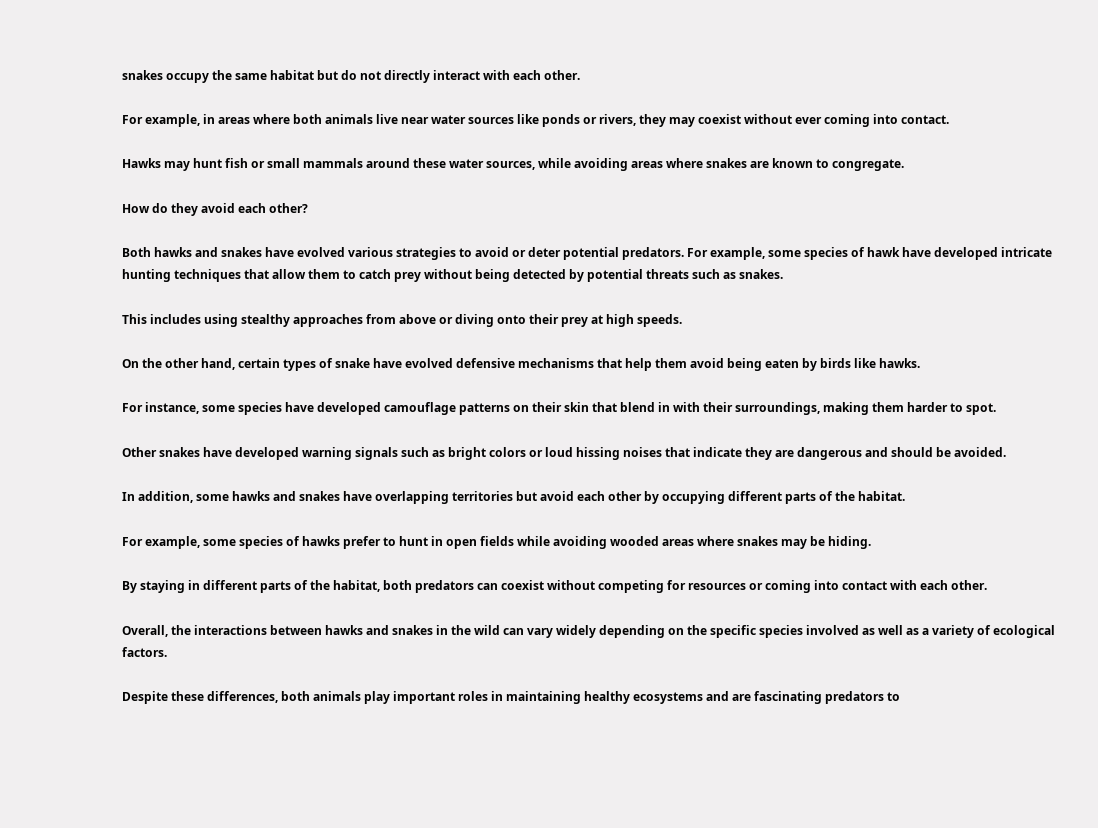snakes occupy the same habitat but do not directly interact with each other.

For example, in areas where both animals live near water sources like ponds or rivers, they may coexist without ever coming into contact.

Hawks may hunt fish or small mammals around these water sources, while avoiding areas where snakes are known to congregate.

How do they avoid each other?

Both hawks and snakes have evolved various strategies to avoid or deter potential predators. For example, some species of hawk have developed intricate hunting techniques that allow them to catch prey without being detected by potential threats such as snakes.

This includes using stealthy approaches from above or diving onto their prey at high speeds.

On the other hand, certain types of snake have evolved defensive mechanisms that help them avoid being eaten by birds like hawks.

For instance, some species have developed camouflage patterns on their skin that blend in with their surroundings, making them harder to spot.

Other snakes have developed warning signals such as bright colors or loud hissing noises that indicate they are dangerous and should be avoided.

In addition, some hawks and snakes have overlapping territories but avoid each other by occupying different parts of the habitat.

For example, some species of hawks prefer to hunt in open fields while avoiding wooded areas where snakes may be hiding.

By staying in different parts of the habitat, both predators can coexist without competing for resources or coming into contact with each other.

Overall, the interactions between hawks and snakes in the wild can vary widely depending on the specific species involved as well as a variety of ecological factors.

Despite these differences, both animals play important roles in maintaining healthy ecosystems and are fascinating predators to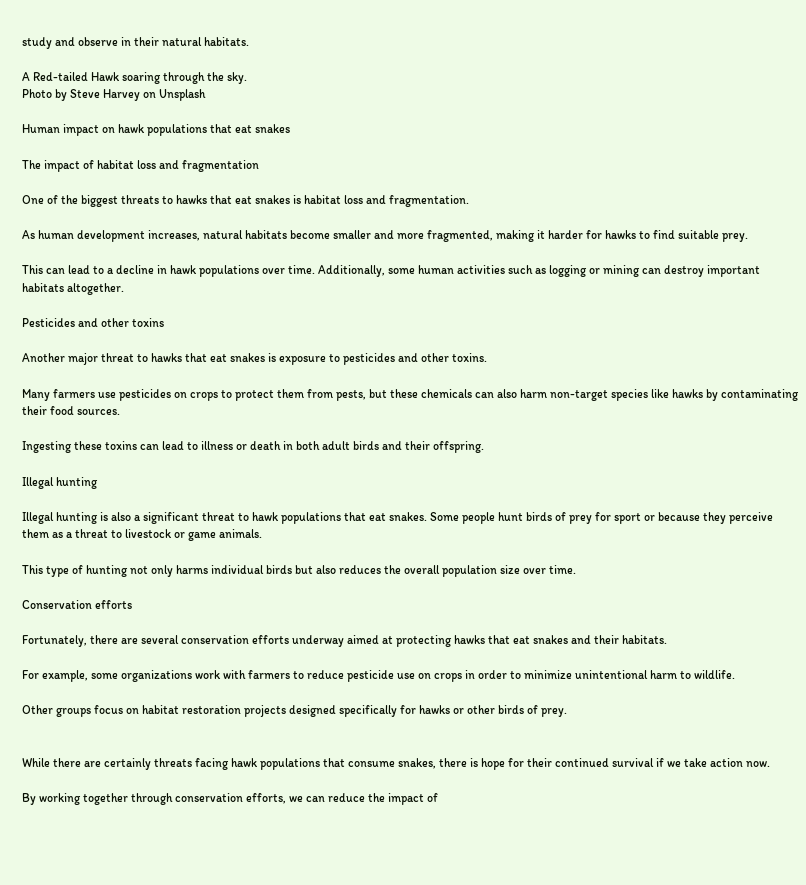study and observe in their natural habitats.

A Red-tailed Hawk soaring through the sky.
Photo by Steve Harvey on Unsplash

Human impact on hawk populations that eat snakes

The impact of habitat loss and fragmentation

One of the biggest threats to hawks that eat snakes is habitat loss and fragmentation.

As human development increases, natural habitats become smaller and more fragmented, making it harder for hawks to find suitable prey.

This can lead to a decline in hawk populations over time. Additionally, some human activities such as logging or mining can destroy important habitats altogether.

Pesticides and other toxins

Another major threat to hawks that eat snakes is exposure to pesticides and other toxins.

Many farmers use pesticides on crops to protect them from pests, but these chemicals can also harm non-target species like hawks by contaminating their food sources.

Ingesting these toxins can lead to illness or death in both adult birds and their offspring.

Illegal hunting

Illegal hunting is also a significant threat to hawk populations that eat snakes. Some people hunt birds of prey for sport or because they perceive them as a threat to livestock or game animals.

This type of hunting not only harms individual birds but also reduces the overall population size over time.

Conservation efforts

Fortunately, there are several conservation efforts underway aimed at protecting hawks that eat snakes and their habitats.

For example, some organizations work with farmers to reduce pesticide use on crops in order to minimize unintentional harm to wildlife.

Other groups focus on habitat restoration projects designed specifically for hawks or other birds of prey.


While there are certainly threats facing hawk populations that consume snakes, there is hope for their continued survival if we take action now.

By working together through conservation efforts, we can reduce the impact of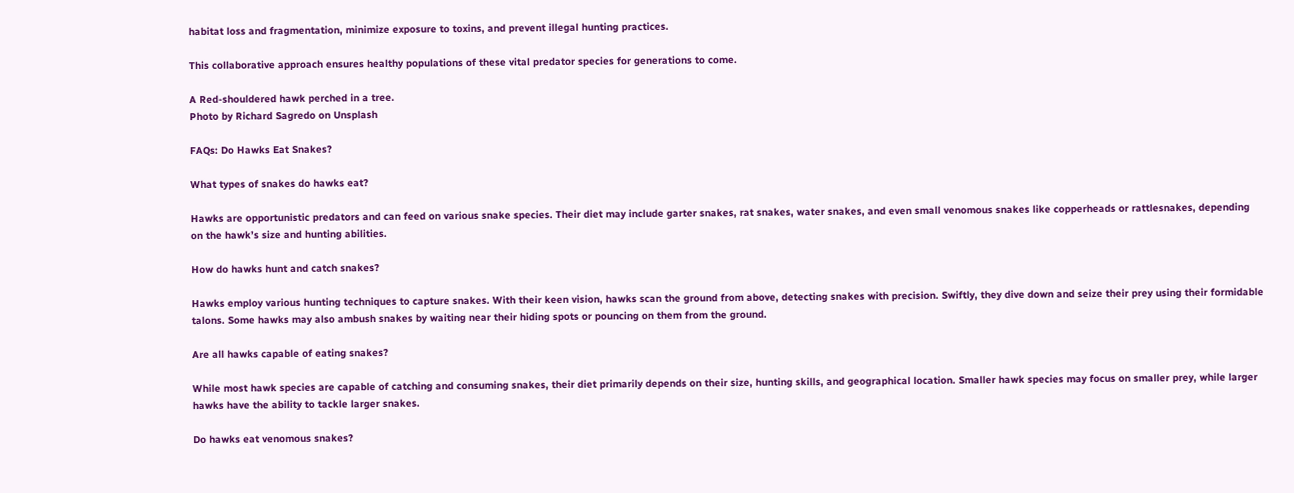habitat loss and fragmentation, minimize exposure to toxins, and prevent illegal hunting practices.

This collaborative approach ensures healthy populations of these vital predator species for generations to come.

A Red-shouldered hawk perched in a tree.
Photo by Richard Sagredo on Unsplash

FAQs: Do Hawks Eat Snakes?

What types of snakes do hawks eat?

Hawks are opportunistic predators and can feed on various snake species. Their diet may include garter snakes, rat snakes, water snakes, and even small venomous snakes like copperheads or rattlesnakes, depending on the hawk’s size and hunting abilities.

How do hawks hunt and catch snakes?

Hawks employ various hunting techniques to capture snakes. With their keen vision, hawks scan the ground from above, detecting snakes with precision. Swiftly, they dive down and seize their prey using their formidable talons. Some hawks may also ambush snakes by waiting near their hiding spots or pouncing on them from the ground.

Are all hawks capable of eating snakes?

While most hawk species are capable of catching and consuming snakes, their diet primarily depends on their size, hunting skills, and geographical location. Smaller hawk species may focus on smaller prey, while larger hawks have the ability to tackle larger snakes.

Do hawks eat venomous snakes?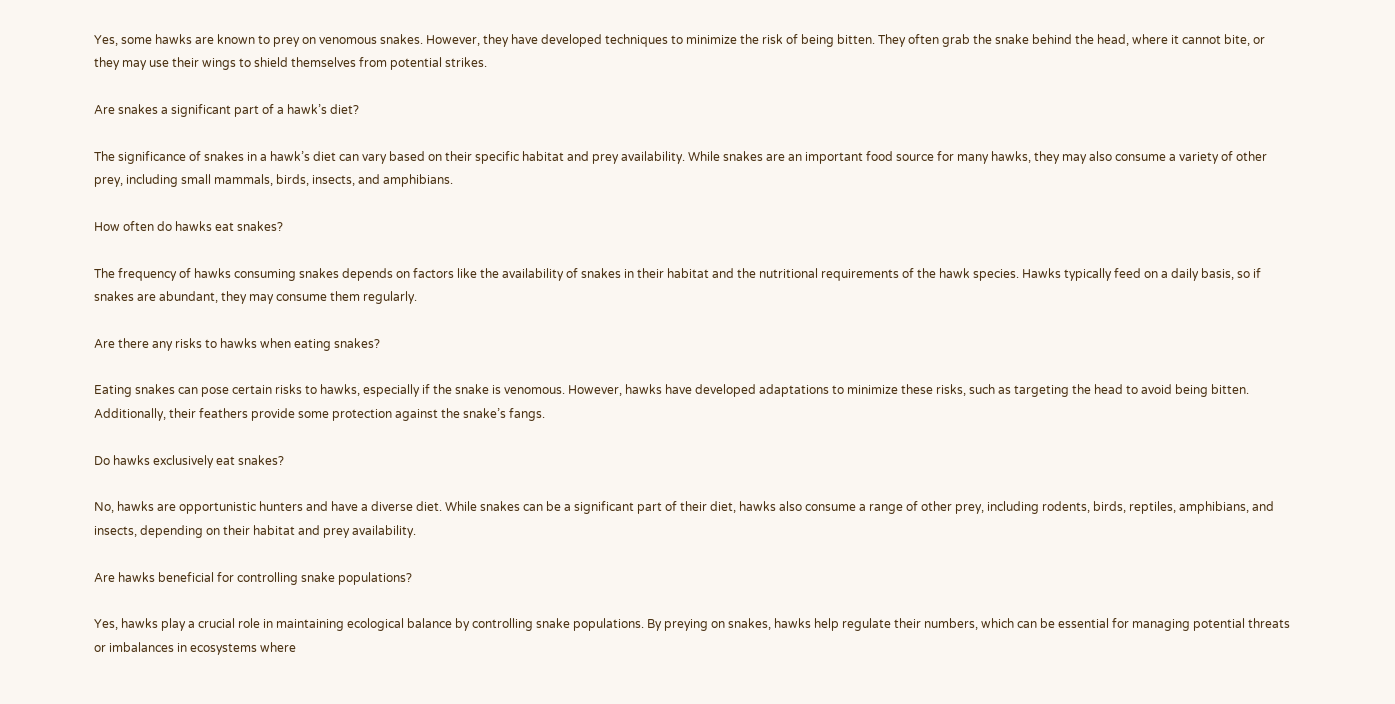Yes, some hawks are known to prey on venomous snakes. However, they have developed techniques to minimize the risk of being bitten. They often grab the snake behind the head, where it cannot bite, or they may use their wings to shield themselves from potential strikes.

Are snakes a significant part of a hawk’s diet?

The significance of snakes in a hawk’s diet can vary based on their specific habitat and prey availability. While snakes are an important food source for many hawks, they may also consume a variety of other prey, including small mammals, birds, insects, and amphibians.

How often do hawks eat snakes?

The frequency of hawks consuming snakes depends on factors like the availability of snakes in their habitat and the nutritional requirements of the hawk species. Hawks typically feed on a daily basis, so if snakes are abundant, they may consume them regularly.

Are there any risks to hawks when eating snakes?

Eating snakes can pose certain risks to hawks, especially if the snake is venomous. However, hawks have developed adaptations to minimize these risks, such as targeting the head to avoid being bitten. Additionally, their feathers provide some protection against the snake’s fangs.

Do hawks exclusively eat snakes?

No, hawks are opportunistic hunters and have a diverse diet. While snakes can be a significant part of their diet, hawks also consume a range of other prey, including rodents, birds, reptiles, amphibians, and insects, depending on their habitat and prey availability.

Are hawks beneficial for controlling snake populations?

Yes, hawks play a crucial role in maintaining ecological balance by controlling snake populations. By preying on snakes, hawks help regulate their numbers, which can be essential for managing potential threats or imbalances in ecosystems where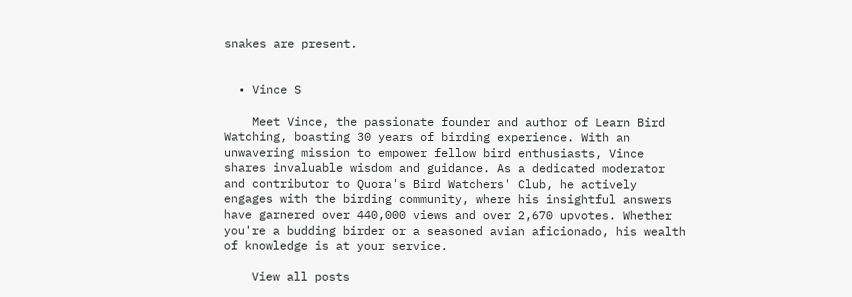snakes are present.


  • Vince S

    Meet Vince, the passionate founder and author of Learn Bird Watching, boasting 30 years of birding experience. With an unwavering mission to empower fellow bird enthusiasts, Vince shares invaluable wisdom and guidance. As a dedicated moderator and contributor to Quora's Bird Watchers' Club, he actively engages with the birding community, where his insightful answers have garnered over 440,000 views and over 2,670 upvotes. Whether you're a budding birder or a seasoned avian aficionado, his wealth of knowledge is at your service.

    View all posts